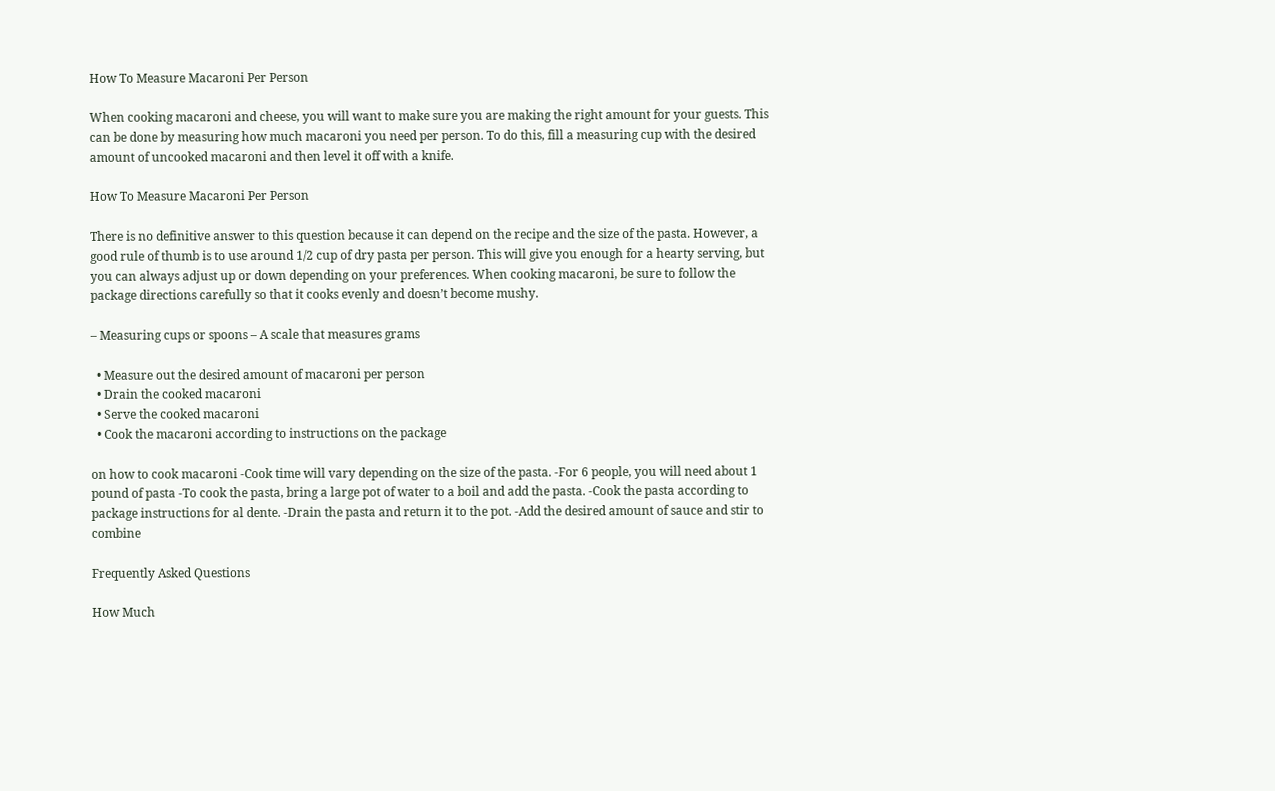How To Measure Macaroni Per Person

When cooking macaroni and cheese, you will want to make sure you are making the right amount for your guests. This can be done by measuring how much macaroni you need per person. To do this, fill a measuring cup with the desired amount of uncooked macaroni and then level it off with a knife.

How To Measure Macaroni Per Person

There is no definitive answer to this question because it can depend on the recipe and the size of the pasta. However, a good rule of thumb is to use around 1/2 cup of dry pasta per person. This will give you enough for a hearty serving, but you can always adjust up or down depending on your preferences. When cooking macaroni, be sure to follow the package directions carefully so that it cooks evenly and doesn’t become mushy.

– Measuring cups or spoons – A scale that measures grams

  • Measure out the desired amount of macaroni per person
  • Drain the cooked macaroni
  • Serve the cooked macaroni
  • Cook the macaroni according to instructions on the package

on how to cook macaroni -Cook time will vary depending on the size of the pasta. -For 6 people, you will need about 1 pound of pasta -To cook the pasta, bring a large pot of water to a boil and add the pasta. -Cook the pasta according to package instructions for al dente. -Drain the pasta and return it to the pot. -Add the desired amount of sauce and stir to combine

Frequently Asked Questions

How Much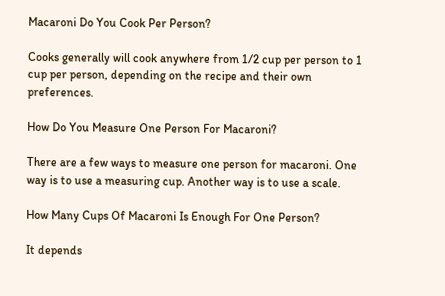Macaroni Do You Cook Per Person?

Cooks generally will cook anywhere from 1/2 cup per person to 1 cup per person, depending on the recipe and their own preferences.

How Do You Measure One Person For Macaroni?

There are a few ways to measure one person for macaroni. One way is to use a measuring cup. Another way is to use a scale.

How Many Cups Of Macaroni Is Enough For One Person?

It depends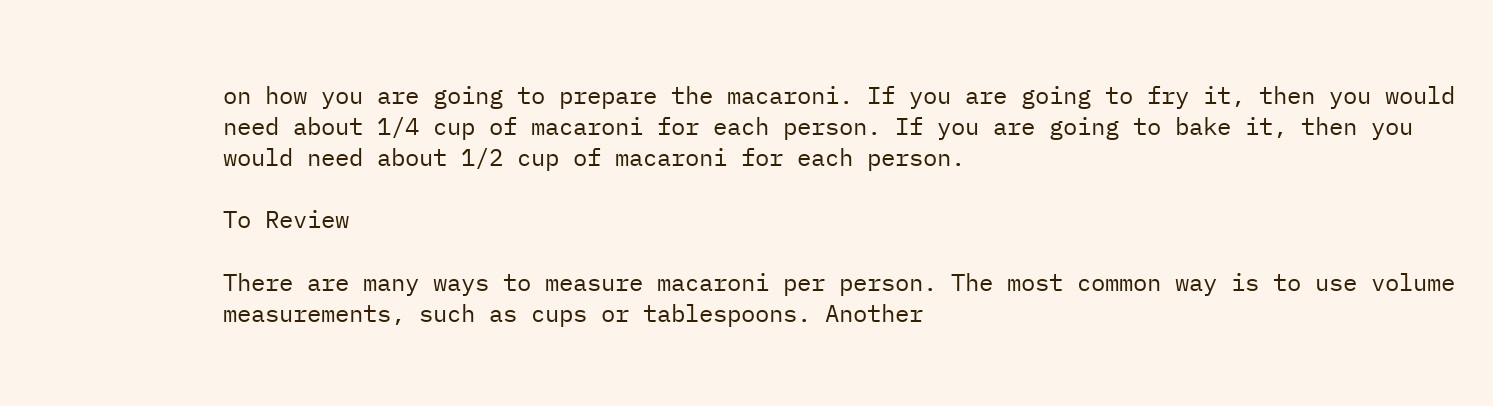on how you are going to prepare the macaroni. If you are going to fry it, then you would need about 1/4 cup of macaroni for each person. If you are going to bake it, then you would need about 1/2 cup of macaroni for each person.

To Review

There are many ways to measure macaroni per person. The most common way is to use volume measurements, such as cups or tablespoons. Another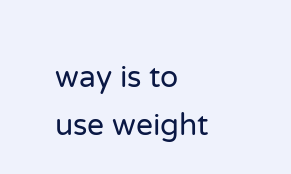way is to use weight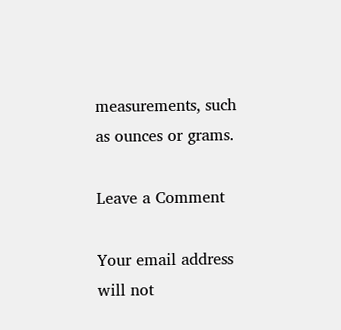measurements, such as ounces or grams.

Leave a Comment

Your email address will not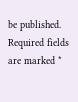be published. Required fields are marked *